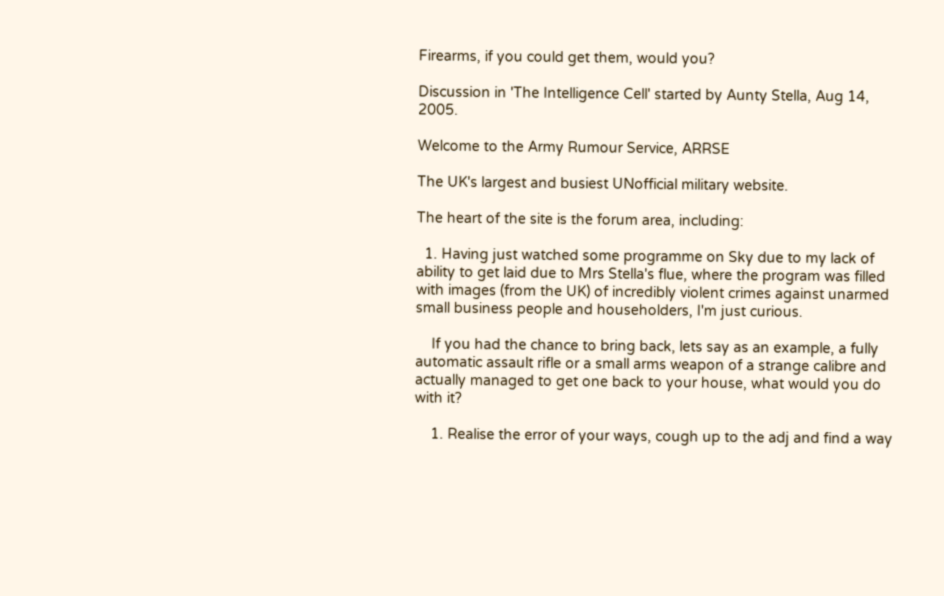Firearms, if you could get them, would you?

Discussion in 'The Intelligence Cell' started by Aunty Stella, Aug 14, 2005.

Welcome to the Army Rumour Service, ARRSE

The UK's largest and busiest UNofficial military website.

The heart of the site is the forum area, including:

  1. Having just watched some programme on Sky due to my lack of ability to get laid due to Mrs Stella's flue, where the program was filled with images (from the UK) of incredibly violent crimes against unarmed small business people and householders, I'm just curious.

    If you had the chance to bring back, lets say as an example, a fully automatic assault rifle or a small arms weapon of a strange calibre and actually managed to get one back to your house, what would you do with it?

    1. Realise the error of your ways, cough up to the adj and find a way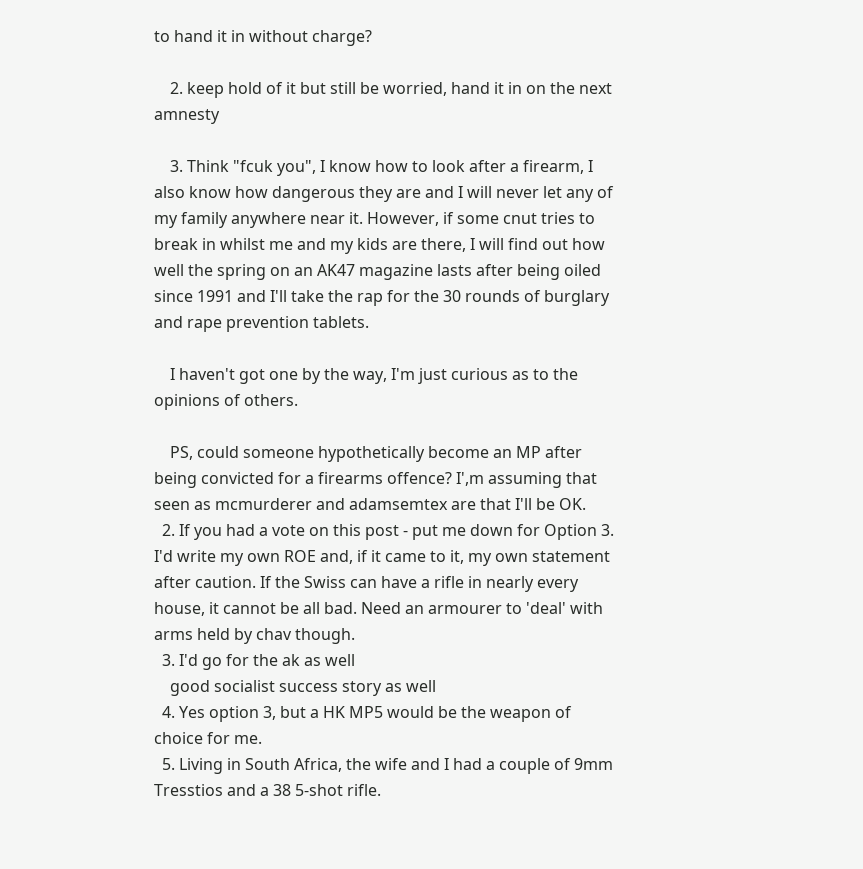to hand it in without charge?

    2. keep hold of it but still be worried, hand it in on the next amnesty

    3. Think "fcuk you", I know how to look after a firearm, I also know how dangerous they are and I will never let any of my family anywhere near it. However, if some cnut tries to break in whilst me and my kids are there, I will find out how well the spring on an AK47 magazine lasts after being oiled since 1991 and I'll take the rap for the 30 rounds of burglary and rape prevention tablets.

    I haven't got one by the way, I'm just curious as to the opinions of others.

    PS, could someone hypothetically become an MP after being convicted for a firearms offence? I',m assuming that seen as mcmurderer and adamsemtex are that I'll be OK.
  2. If you had a vote on this post - put me down for Option 3. I'd write my own ROE and, if it came to it, my own statement after caution. If the Swiss can have a rifle in nearly every house, it cannot be all bad. Need an armourer to 'deal' with arms held by chav though.
  3. I'd go for the ak as well
    good socialist success story as well
  4. Yes option 3, but a HK MP5 would be the weapon of choice for me.
  5. Living in South Africa, the wife and I had a couple of 9mm Tresstios and a 38 5-shot rifle.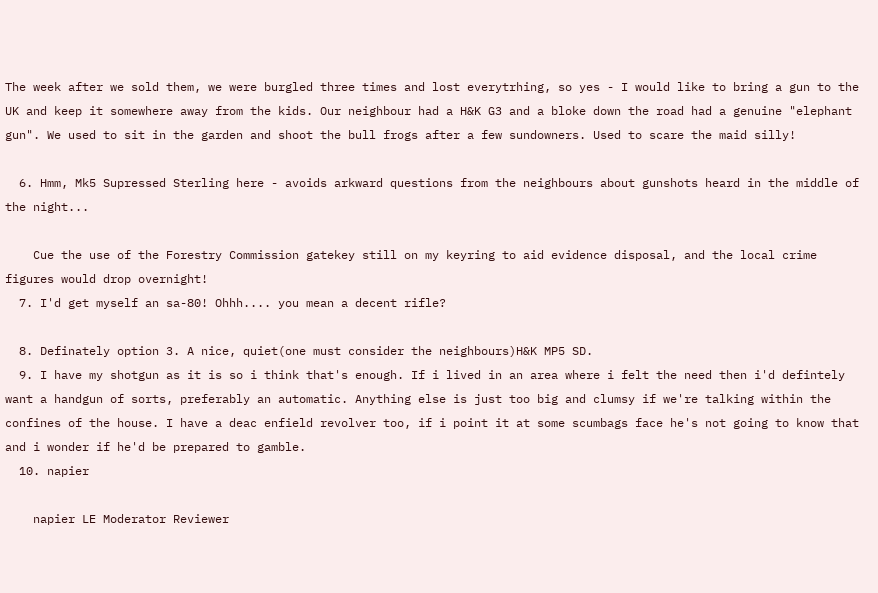The week after we sold them, we were burgled three times and lost everytrhing, so yes - I would like to bring a gun to the UK and keep it somewhere away from the kids. Our neighbour had a H&K G3 and a bloke down the road had a genuine "elephant gun". We used to sit in the garden and shoot the bull frogs after a few sundowners. Used to scare the maid silly!

  6. Hmm, Mk5 Supressed Sterling here - avoids arkward questions from the neighbours about gunshots heard in the middle of the night...

    Cue the use of the Forestry Commission gatekey still on my keyring to aid evidence disposal, and the local crime figures would drop overnight!
  7. I'd get myself an sa-80! Ohhh.... you mean a decent rifle?

  8. Definately option 3. A nice, quiet(one must consider the neighbours)H&K MP5 SD.
  9. I have my shotgun as it is so i think that's enough. If i lived in an area where i felt the need then i'd defintely want a handgun of sorts, preferably an automatic. Anything else is just too big and clumsy if we're talking within the confines of the house. I have a deac enfield revolver too, if i point it at some scumbags face he's not going to know that and i wonder if he'd be prepared to gamble.
  10. napier

    napier LE Moderator Reviewer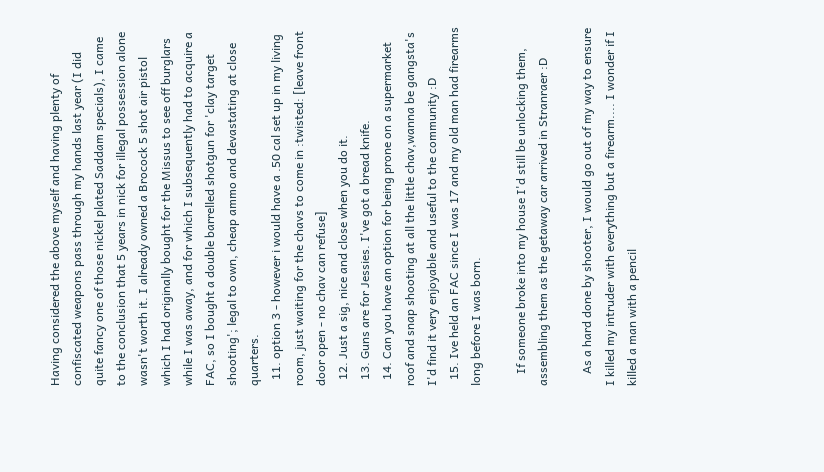Having considered the above myself and having plenty of confiscated weapons pass through my hands last year (I did quite fancy one of those nickel plated Saddam specials), I came to the conclusion that 5 years in nick for illegal possession alone wasn't worth it. I already owned a Brocock 5 shot air pistol which I had originally bought for the Missus to see off burglars while I was away, and for which I subsequently had to acquire a FAC, so I bought a double barrelled shotgun for 'clay target shooting'; legal to own, cheap ammo and devastating at close quarters.
  11. option 3 - however i would have a .50 cal set up in my living room, just waiting for the chavs to come in :twisted: [leave front door open - no chav can refuse]
  12. Just a sig, nice and close when you do it.
  13. Guns are for Jessies. I've got a bread knife.
  14. Can you have an option for being prone on a supermarket roof and snap shooting at all the little chav,wanna be gangsta's I'd find it very enjoyable and useful to the community :D
  15. Ive held an FAC since I was 17 and my old man had firearms long before I was born.

    If someone broke into my house I'd still be unlocking them, assembling them as the getaway car arrived in Stranraer :D

    As a hard done by shooter, I would go out of my way to ensure I killed my intruder with everything but a firearm.... I wonder if I killed a man with a pencil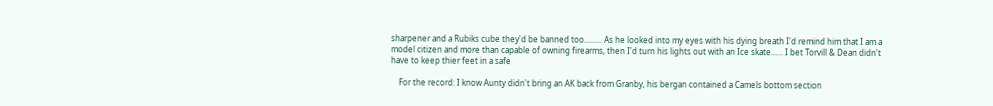sharpener and a Rubiks cube they'd be banned too......... As he looked into my eyes with his dying breath I'd remind him that I am a model citizen and more than capable of owning firearms, then I'd turn his lights out with an Ice skate...... I bet Torvill & Dean didn't have to keep thier feet in a safe

    For the record: I know Aunty didn't bring an AK back from Granby, his bergan contained a Camels bottom section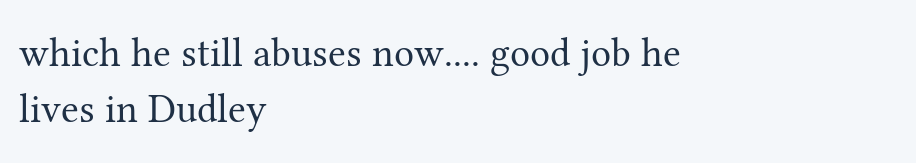which he still abuses now.... good job he lives in Dudley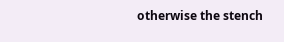otherwise the stench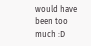would have been too much :D